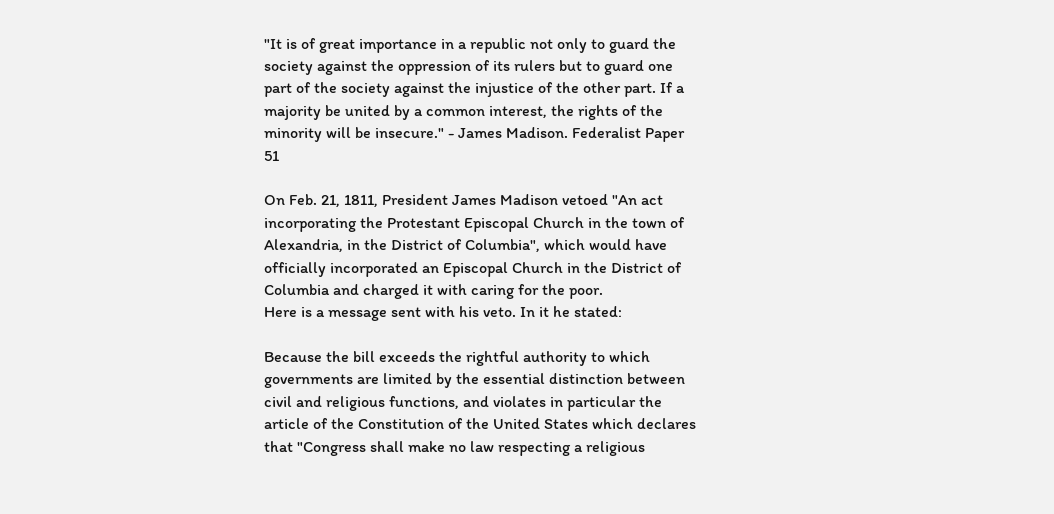"It is of great importance in a republic not only to guard the society against the oppression of its rulers but to guard one part of the society against the injustice of the other part. If a majority be united by a common interest, the rights of the minority will be insecure." - James Madison. Federalist Paper 51

On Feb. 21, 1811, President James Madison vetoed "An act incorporating the Protestant Episcopal Church in the town of Alexandria, in the District of Columbia", which would have officially incorporated an Episcopal Church in the District of Columbia and charged it with caring for the poor.
Here is a message sent with his veto. In it he stated:

Because the bill exceeds the rightful authority to which governments are limited by the essential distinction between civil and religious functions, and violates in particular the article of the Constitution of the United States which declares that "Congress shall make no law respecting a religious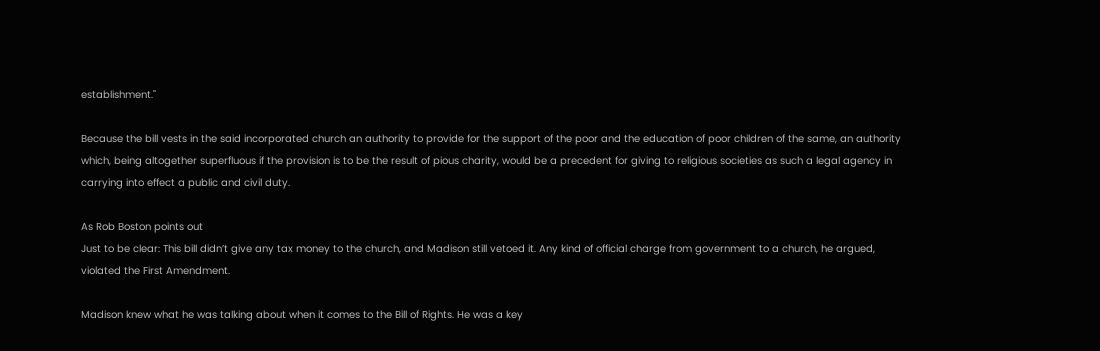establishment."

Because the bill vests in the said incorporated church an authority to provide for the support of the poor and the education of poor children of the same, an authority which, being altogether superfluous if the provision is to be the result of pious charity, would be a precedent for giving to religious societies as such a legal agency in carrying into effect a public and civil duty.

As Rob Boston points out
Just to be clear: This bill didn’t give any tax money to the church, and Madison still vetoed it. Any kind of official charge from government to a church, he argued, violated the First Amendment.

Madison knew what he was talking about when it comes to the Bill of Rights. He was a key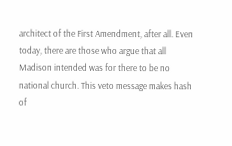architect of the First Amendment, after all. Even today, there are those who argue that all Madison intended was for there to be no national church. This veto message makes hash of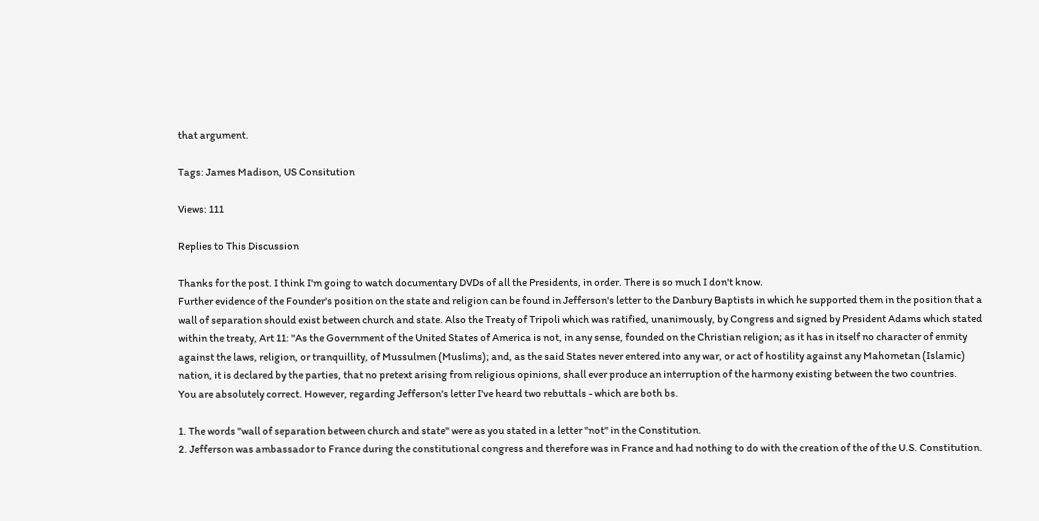that argument.

Tags: James Madison, US Consitution

Views: 111

Replies to This Discussion

Thanks for the post. I think I'm going to watch documentary DVDs of all the Presidents, in order. There is so much I don't know.
Further evidence of the Founder's position on the state and religion can be found in Jefferson's letter to the Danbury Baptists in which he supported them in the position that a wall of separation should exist between church and state. Also the Treaty of Tripoli which was ratified, unanimously, by Congress and signed by President Adams which stated within the treaty, Art 11: "As the Government of the United States of America is not, in any sense, founded on the Christian religion; as it has in itself no character of enmity against the laws, religion, or tranquillity, of Mussulmen (Muslims); and, as the said States never entered into any war, or act of hostility against any Mahometan (Islamic) nation, it is declared by the parties, that no pretext arising from religious opinions, shall ever produce an interruption of the harmony existing between the two countries.
You are absolutely correct. However, regarding Jefferson's letter I've heard two rebuttals - which are both bs.

1. The words "wall of separation between church and state" were as you stated in a letter "not" in the Constitution.
2. Jefferson was ambassador to France during the constitutional congress and therefore was in France and had nothing to do with the creation of the of the U.S. Constitution.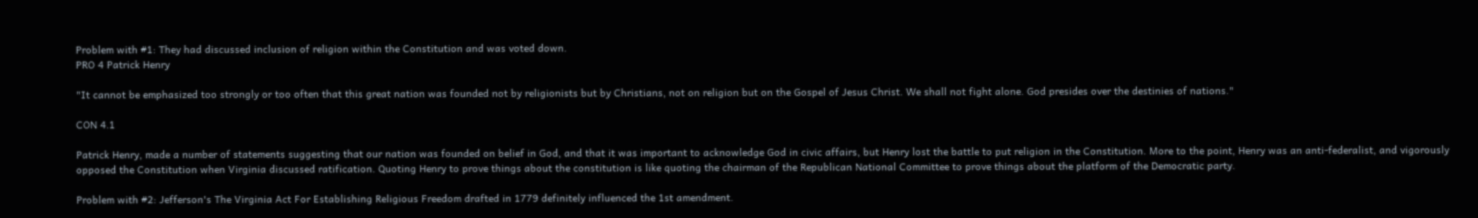Problem with #1: They had discussed inclusion of religion within the Constitution and was voted down.
PRO 4 Patrick Henry

"It cannot be emphasized too strongly or too often that this great nation was founded not by religionists but by Christians, not on religion but on the Gospel of Jesus Christ. We shall not fight alone. God presides over the destinies of nations."

CON 4.1

Patrick Henry, made a number of statements suggesting that our nation was founded on belief in God, and that it was important to acknowledge God in civic affairs, but Henry lost the battle to put religion in the Constitution. More to the point, Henry was an anti-federalist, and vigorously opposed the Constitution when Virginia discussed ratification. Quoting Henry to prove things about the constitution is like quoting the chairman of the Republican National Committee to prove things about the platform of the Democratic party.

Problem with #2: Jefferson's The Virginia Act For Establishing Religious Freedom drafted in 1779 definitely influenced the 1st amendment.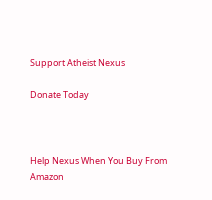Support Atheist Nexus

Donate Today



Help Nexus When You Buy From Amazon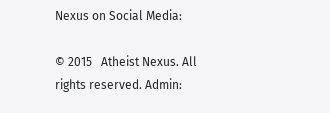Nexus on Social Media:

© 2015   Atheist Nexus. All rights reserved. Admin: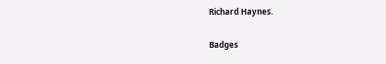Richard Haynes.

Badges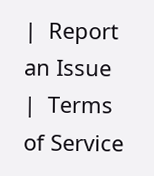|  Report an Issue  |  Terms of Service